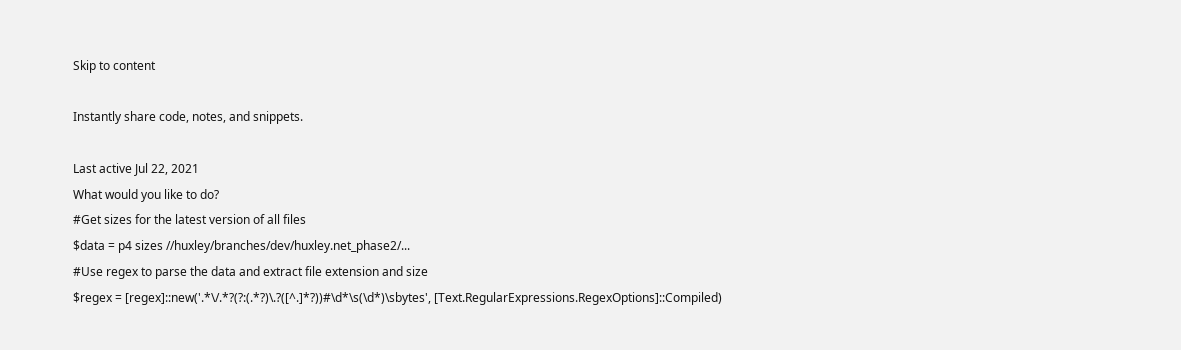Skip to content

Instantly share code, notes, and snippets.

Last active Jul 22, 2021
What would you like to do?
#Get sizes for the latest version of all files
$data = p4 sizes //huxley/branches/dev/huxley.net_phase2/...
#Use regex to parse the data and extract file extension and size
$regex = [regex]::new('.*\/.*?(?:(.*?)\.?([^.]*?))#\d*\s(\d*)\sbytes', [Text.RegularExpressions.RegexOptions]::Compiled)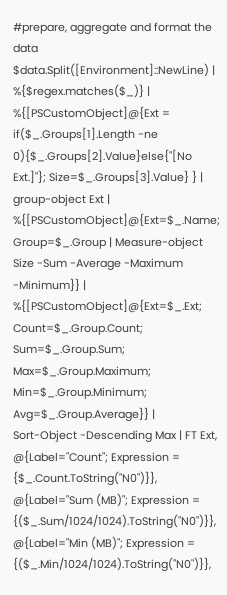#prepare, aggregate and format the data
$data.Split([Environment]::NewLine) | %{$regex.matches($_)} |
%{[PSCustomObject]@{Ext = if($_.Groups[1].Length -ne 0){$_.Groups[2].Value}else{"[No Ext.]"}; Size=$_.Groups[3].Value} } |
group-object Ext | %{[PSCustomObject]@{Ext=$_.Name; Group=$_.Group | Measure-object Size -Sum -Average -Maximum -Minimum}} |
%{[PSCustomObject]@{Ext=$_.Ext; Count=$_.Group.Count; Sum=$_.Group.Sum; Max=$_.Group.Maximum; Min=$_.Group.Minimum; Avg=$_.Group.Average}} |
Sort-Object -Descending Max | FT Ext, @{Label="Count"; Expression = {$_.Count.ToString("N0")}},
@{Label="Sum (MB)"; Expression = {($_.Sum/1024/1024).ToString("N0")}}, @{Label="Min (MB)"; Expression = {($_.Min/1024/1024).ToString("N0")}},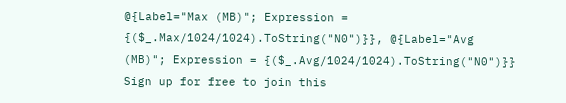@{Label="Max (MB)"; Expression = {($_.Max/1024/1024).ToString("N0")}}, @{Label="Avg (MB)"; Expression = {($_.Avg/1024/1024).ToString("N0")}}
Sign up for free to join this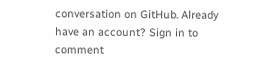conversation on GitHub. Already have an account? Sign in to comment